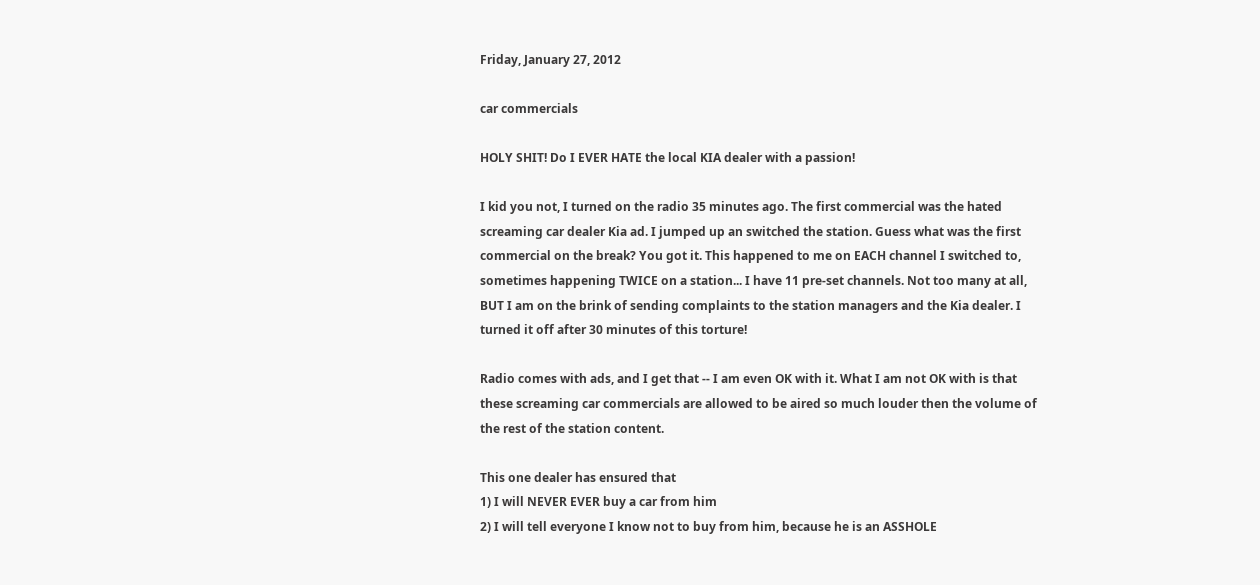Friday, January 27, 2012

car commercials

HOLY SHIT! Do I EVER HATE the local KIA dealer with a passion!

I kid you not, I turned on the radio 35 minutes ago. The first commercial was the hated screaming car dealer Kia ad. I jumped up an switched the station. Guess what was the first commercial on the break? You got it. This happened to me on EACH channel I switched to, sometimes happening TWICE on a station... I have 11 pre-set channels. Not too many at all, BUT I am on the brink of sending complaints to the station managers and the Kia dealer. I turned it off after 30 minutes of this torture!

Radio comes with ads, and I get that -- I am even OK with it. What I am not OK with is that these screaming car commercials are allowed to be aired so much louder then the volume of the rest of the station content.

This one dealer has ensured that
1) I will NEVER EVER buy a car from him
2) I will tell everyone I know not to buy from him, because he is an ASSHOLE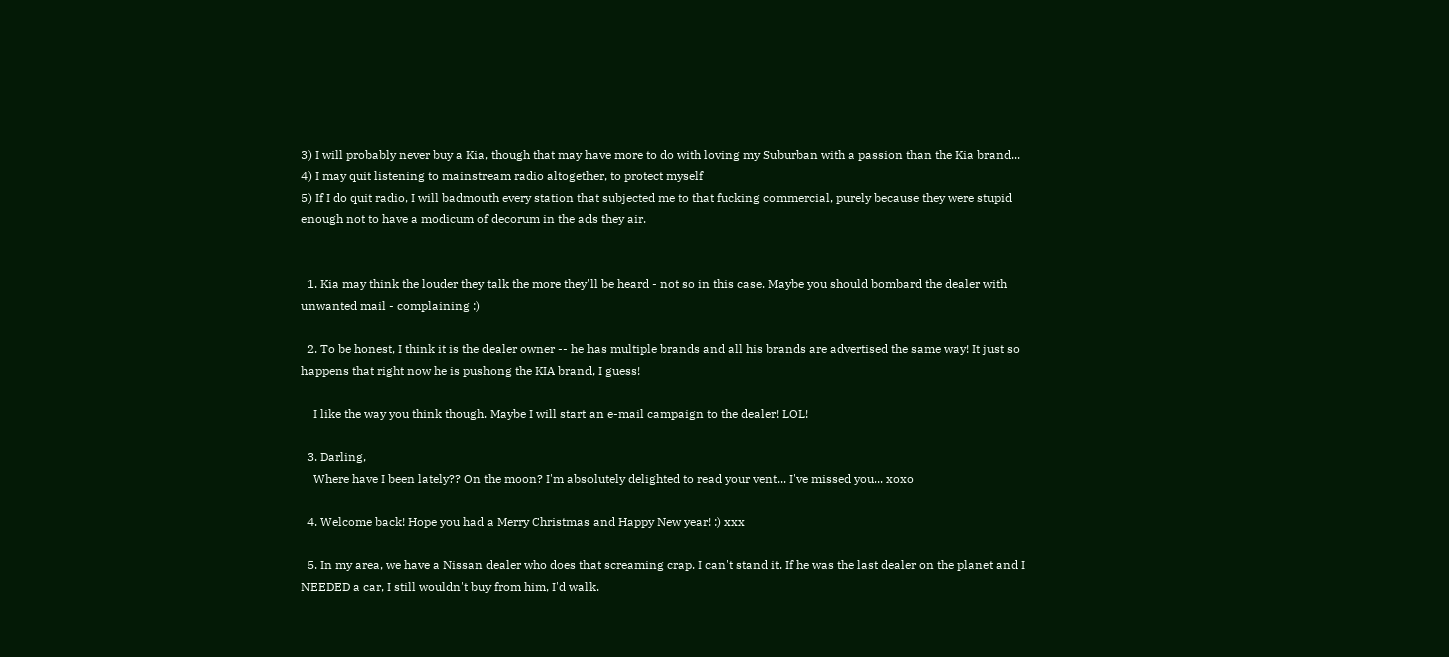3) I will probably never buy a Kia, though that may have more to do with loving my Suburban with a passion than the Kia brand...
4) I may quit listening to mainstream radio altogether, to protect myself
5) If I do quit radio, I will badmouth every station that subjected me to that fucking commercial, purely because they were stupid enough not to have a modicum of decorum in the ads they air.


  1. Kia may think the louder they talk the more they'll be heard - not so in this case. Maybe you should bombard the dealer with unwanted mail - complaining :)

  2. To be honest, I think it is the dealer owner -- he has multiple brands and all his brands are advertised the same way! It just so happens that right now he is pushong the KIA brand, I guess!

    I like the way you think though. Maybe I will start an e-mail campaign to the dealer! LOL!

  3. Darling,
    Where have I been lately?? On the moon? I'm absolutely delighted to read your vent... I've missed you... xoxo

  4. Welcome back! Hope you had a Merry Christmas and Happy New year! :) xxx

  5. In my area, we have a Nissan dealer who does that screaming crap. I can't stand it. If he was the last dealer on the planet and I NEEDED a car, I still wouldn't buy from him, I'd walk.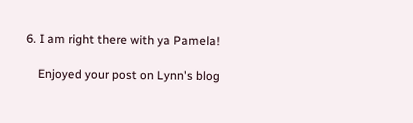6. I am right there with ya Pamela!

    Enjoyed your post on Lynn's blog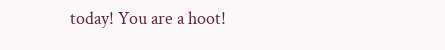today! You are a hoot!